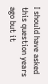I should have asked this question years ago but it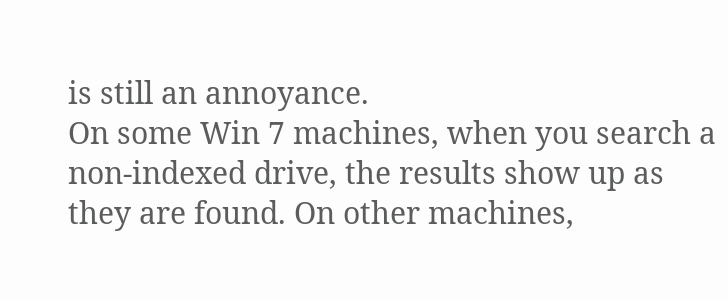is still an annoyance.
On some Win 7 machines, when you search a non-indexed drive, the results show up as they are found. On other machines,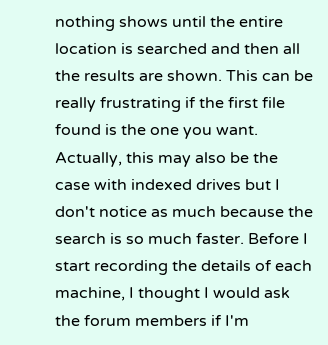nothing shows until the entire location is searched and then all the results are shown. This can be really frustrating if the first file found is the one you want. Actually, this may also be the case with indexed drives but I don't notice as much because the search is so much faster. Before I start recording the details of each machine, I thought I would ask the forum members if I'm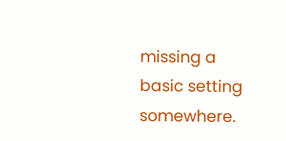missing a basic setting somewhere.